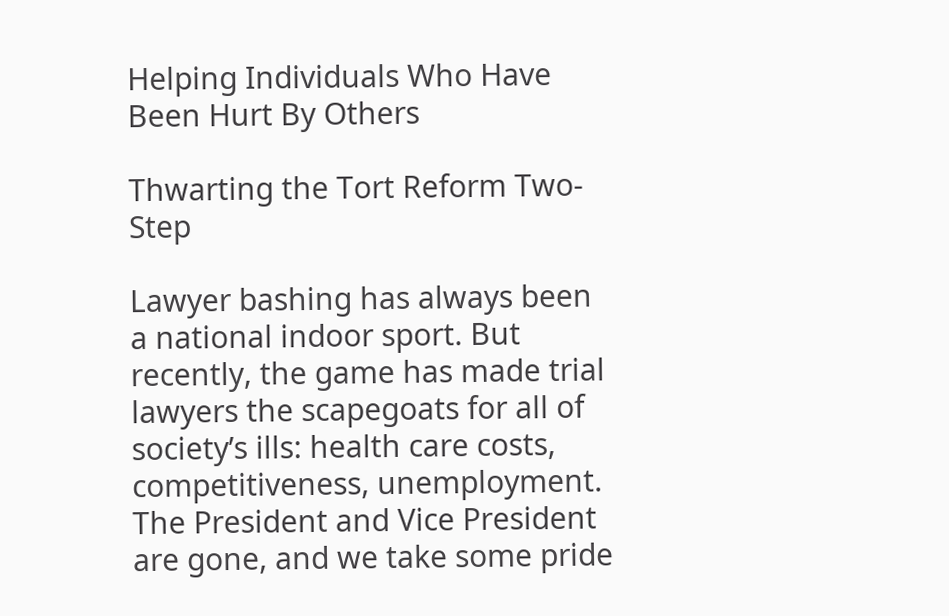Helping Individuals Who Have Been Hurt By Others

Thwarting the Tort Reform Two-Step

Lawyer bashing has always been a national indoor sport. But recently, the game has made trial lawyers the scapegoats for all of society’s ills: health care costs, competitiveness, unemployment. The President and Vice President are gone, and we take some pride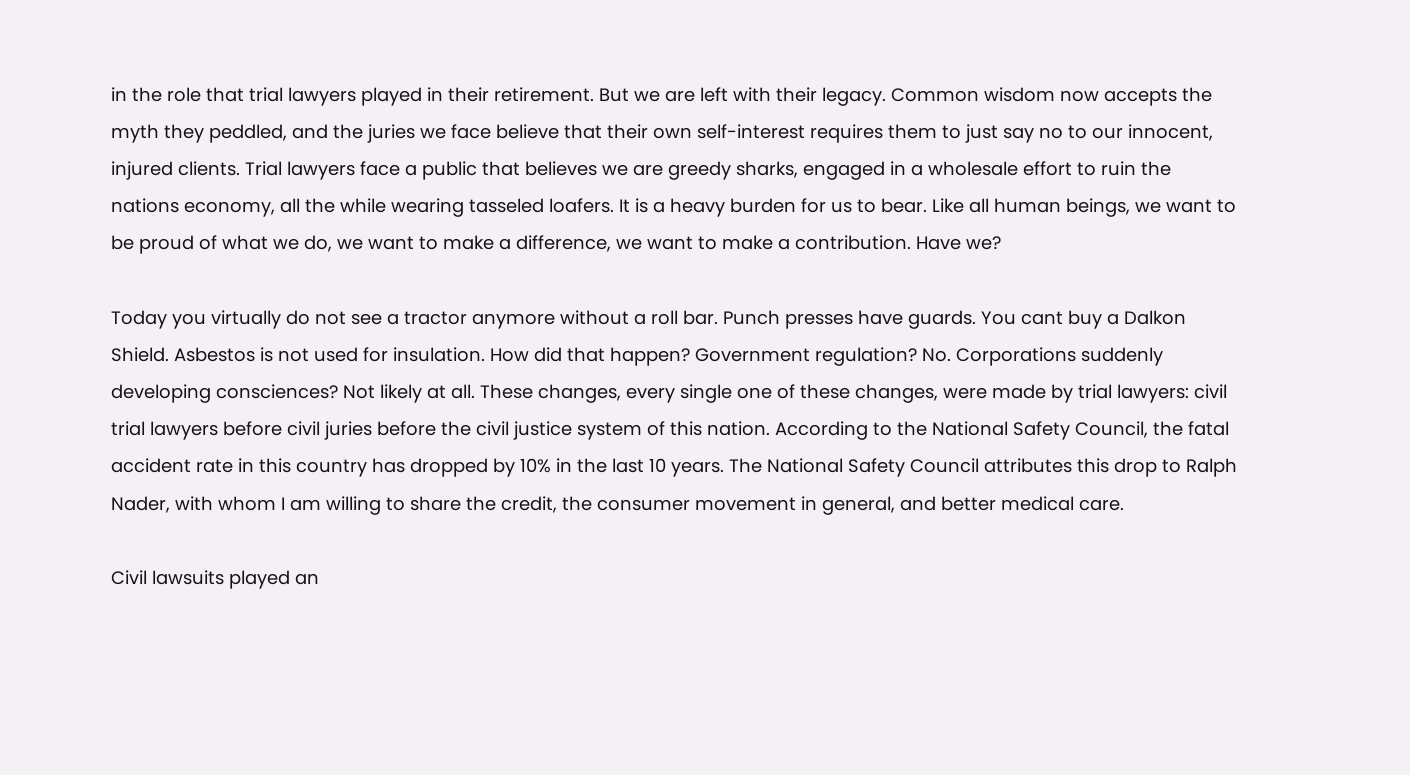in the role that trial lawyers played in their retirement. But we are left with their legacy. Common wisdom now accepts the myth they peddled, and the juries we face believe that their own self-interest requires them to just say no to our innocent, injured clients. Trial lawyers face a public that believes we are greedy sharks, engaged in a wholesale effort to ruin the nations economy, all the while wearing tasseled loafers. It is a heavy burden for us to bear. Like all human beings, we want to be proud of what we do, we want to make a difference, we want to make a contribution. Have we?

Today you virtually do not see a tractor anymore without a roll bar. Punch presses have guards. You cant buy a Dalkon Shield. Asbestos is not used for insulation. How did that happen? Government regulation? No. Corporations suddenly developing consciences? Not likely at all. These changes, every single one of these changes, were made by trial lawyers: civil trial lawyers before civil juries before the civil justice system of this nation. According to the National Safety Council, the fatal accident rate in this country has dropped by 10% in the last 10 years. The National Safety Council attributes this drop to Ralph Nader, with whom I am willing to share the credit, the consumer movement in general, and better medical care.

Civil lawsuits played an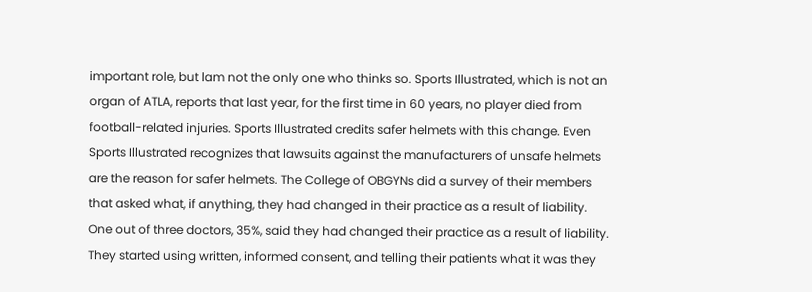important role, but lam not the only one who thinks so. Sports Illustrated, which is not an organ of ATLA, reports that last year, for the first time in 60 years, no player died from football-related injuries. Sports Illustrated credits safer helmets with this change. Even Sports Illustrated recognizes that lawsuits against the manufacturers of unsafe helmets are the reason for safer helmets. The College of OBGYNs did a survey of their members that asked what, if anything, they had changed in their practice as a result of liability. One out of three doctors, 35%, said they had changed their practice as a result of liability. They started using written, informed consent, and telling their patients what it was they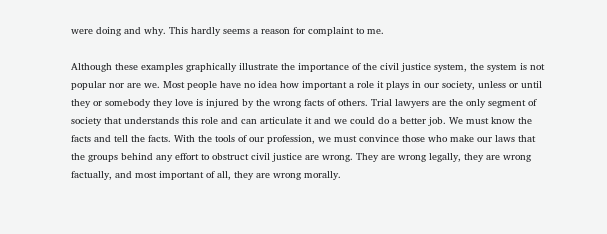were doing and why. This hardly seems a reason for complaint to me.

Although these examples graphically illustrate the importance of the civil justice system, the system is not popular nor are we. Most people have no idea how important a role it plays in our society, unless or until they or somebody they love is injured by the wrong facts of others. Trial lawyers are the only segment of society that understands this role and can articulate it and we could do a better job. We must know the facts and tell the facts. With the tools of our profession, we must convince those who make our laws that the groups behind any effort to obstruct civil justice are wrong. They are wrong legally, they are wrong factually, and most important of all, they are wrong morally.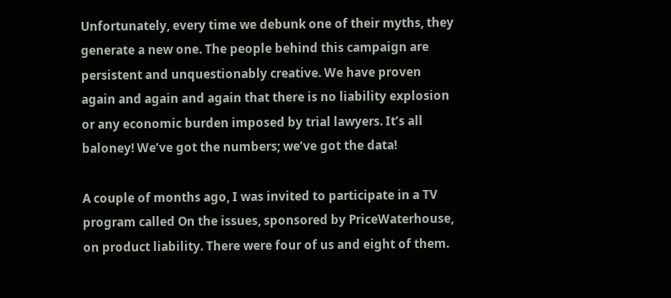Unfortunately, every time we debunk one of their myths, they generate a new one. The people behind this campaign are persistent and unquestionably creative. We have proven again and again and again that there is no liability explosion or any economic burden imposed by trial lawyers. It’s all baloney! We’ve got the numbers; we’ve got the data!

A couple of months ago, I was invited to participate in a TV program called On the issues, sponsored by PriceWaterhouse, on product liability. There were four of us and eight of them.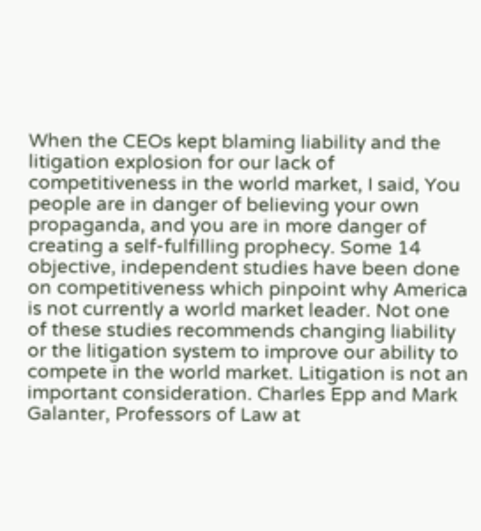When the CEOs kept blaming liability and the litigation explosion for our lack of competitiveness in the world market, I said, You people are in danger of believing your own propaganda, and you are in more danger of creating a self-fulfilling prophecy. Some 14 objective, independent studies have been done on competitiveness which pinpoint why America is not currently a world market leader. Not one of these studies recommends changing liability or the litigation system to improve our ability to compete in the world market. Litigation is not an important consideration. Charles Epp and Mark Galanter, Professors of Law at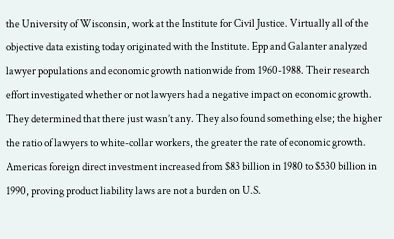the University of Wisconsin, work at the Institute for Civil Justice. Virtually all of the objective data existing today originated with the Institute. Epp and Galanter analyzed lawyer populations and economic growth nationwide from 1960-1988. Their research effort investigated whether or not lawyers had a negative impact on economic growth. They determined that there just wasn’t any. They also found something else; the higher the ratio of lawyers to white-collar workers, the greater the rate of economic growth. Americas foreign direct investment increased from $83 billion in 1980 to $530 billion in 1990, proving product liability laws are not a burden on U.S.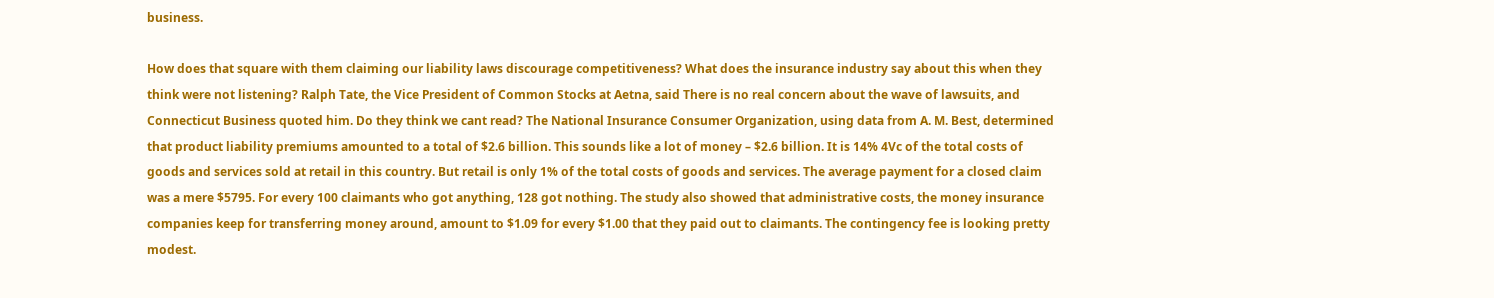business.

How does that square with them claiming our liability laws discourage competitiveness? What does the insurance industry say about this when they think were not listening? Ralph Tate, the Vice President of Common Stocks at Aetna, said There is no real concern about the wave of lawsuits, and Connecticut Business quoted him. Do they think we cant read? The National Insurance Consumer Organization, using data from A. M. Best, determined that product liability premiums amounted to a total of $2.6 billion. This sounds like a lot of money – $2.6 billion. It is 14% 4Vc of the total costs of goods and services sold at retail in this country. But retail is only 1% of the total costs of goods and services. The average payment for a closed claim was a mere $5795. For every 100 claimants who got anything, 128 got nothing. The study also showed that administrative costs, the money insurance companies keep for transferring money around, amount to $1.09 for every $1.00 that they paid out to claimants. The contingency fee is looking pretty modest.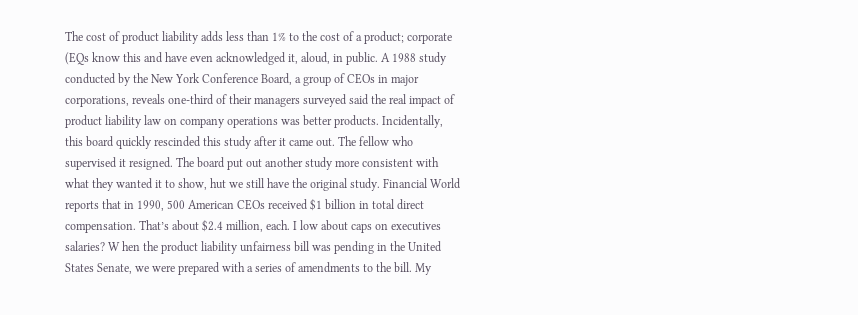The cost of product liability adds less than 1% to the cost of a product; corporate (EQs know this and have even acknowledged it, aloud, in public. A 1988 study conducted by the New York Conference Board, a group of CEOs in major corporations, reveals one-third of their managers surveyed said the real impact of product liability law on company operations was better products. Incidentally, this board quickly rescinded this study after it came out. The fellow who supervised it resigned. The board put out another study more consistent with what they wanted it to show, hut we still have the original study. Financial World reports that in 1990, 500 American CEOs received $1 billion in total direct compensation. That’s about $2.4 million, each. I low about caps on executives salaries? W hen the product liability unfairness bill was pending in the United States Senate, we were prepared with a series of amendments to the bill. My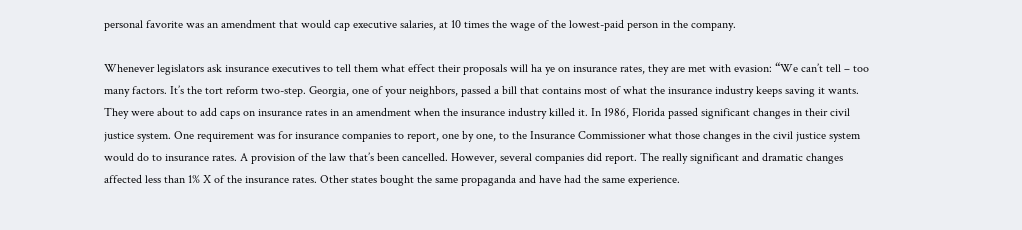personal favorite was an amendment that would cap executive salaries, at 10 times the wage of the lowest-paid person in the company.

Whenever legislators ask insurance executives to tell them what effect their proposals will ha ye on insurance rates, they are met with evasion: “We can’t tell – too many factors. It’s the tort reform two-step. Georgia, one of your neighbors, passed a bill that contains most of what the insurance industry keeps saving it wants. They were about to add caps on insurance rates in an amendment when the insurance industry killed it. In 1986, Florida passed significant changes in their civil justice system. One requirement was for insurance companies to report, one by one, to the Insurance Commissioner what those changes in the civil justice system would do to insurance rates. A provision of the law that’s been cancelled. However, several companies did report. The really significant and dramatic changes affected less than 1% X of the insurance rates. Other states bought the same propaganda and have had the same experience.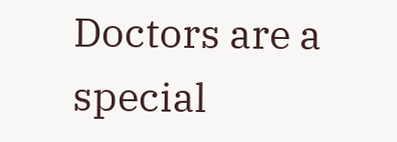Doctors are a special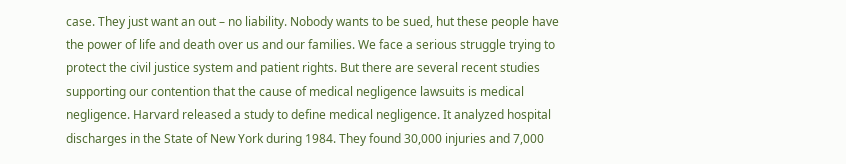case. They just want an out – no liability. Nobody wants to be sued, hut these people have the power of life and death over us and our families. We face a serious struggle trying to protect the civil justice system and patient rights. But there are several recent studies supporting our contention that the cause of medical negligence lawsuits is medical negligence. Harvard released a study to define medical negligence. It analyzed hospital discharges in the State of New York during 1984. They found 30,000 injuries and 7,000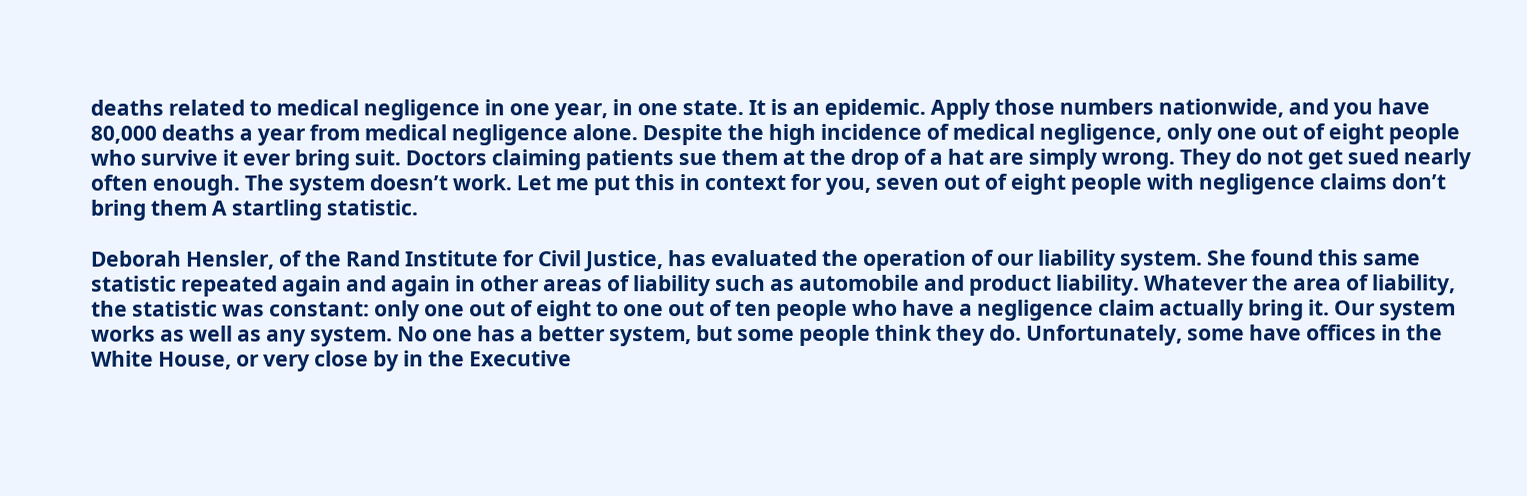deaths related to medical negligence in one year, in one state. It is an epidemic. Apply those numbers nationwide, and you have 80,000 deaths a year from medical negligence alone. Despite the high incidence of medical negligence, only one out of eight people who survive it ever bring suit. Doctors claiming patients sue them at the drop of a hat are simply wrong. They do not get sued nearly often enough. The system doesn’t work. Let me put this in context for you, seven out of eight people with negligence claims don’t bring them A startling statistic.

Deborah Hensler, of the Rand Institute for Civil Justice, has evaluated the operation of our liability system. She found this same statistic repeated again and again in other areas of liability such as automobile and product liability. Whatever the area of liability, the statistic was constant: only one out of eight to one out of ten people who have a negligence claim actually bring it. Our system works as well as any system. No one has a better system, but some people think they do. Unfortunately, some have offices in the White House, or very close by in the Executive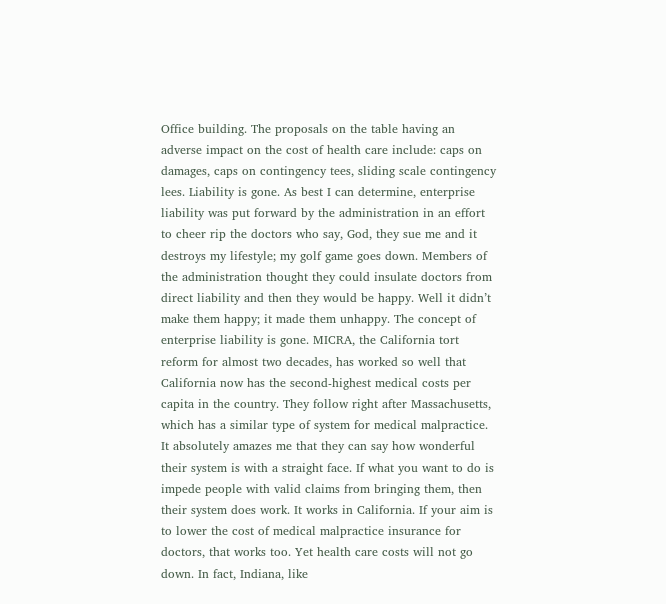Office building. The proposals on the table having an adverse impact on the cost of health care include: caps on damages, caps on contingency tees, sliding scale contingency lees. Liability is gone. As best I can determine, enterprise liability was put forward by the administration in an effort to cheer rip the doctors who say, God, they sue me and it destroys my lifestyle; my golf game goes down. Members of the administration thought they could insulate doctors from direct liability and then they would be happy. Well it didn’t make them happy; it made them unhappy. The concept of enterprise liability is gone. MICRA, the California tort reform for almost two decades, has worked so well that California now has the second-highest medical costs per capita in the country. They follow right after Massachusetts, which has a similar type of system for medical malpractice. It absolutely amazes me that they can say how wonderful their system is with a straight face. If what you want to do is impede people with valid claims from bringing them, then their system does work. It works in California. If your aim is to lower the cost of medical malpractice insurance for doctors, that works too. Yet health care costs will not go down. In fact, Indiana, like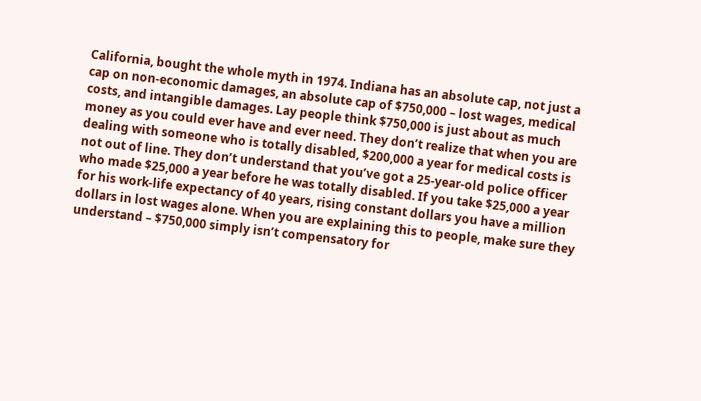California, bought the whole myth in 1974. Indiana has an absolute cap, not just a cap on non-economic damages, an absolute cap of $750,000 – lost wages, medical costs, and intangible damages. Lay people think $750,000 is just about as much money as you could ever have and ever need. They don’t realize that when you are dealing with someone who is totally disabled, $200,000 a year for medical costs is not out of line. They don’t understand that you’ve got a 25-year-old police officer who made $25,000 a year before he was totally disabled. If you take $25,000 a year for his work-life expectancy of 40 years, rising constant dollars you have a million dollars in lost wages alone. When you are explaining this to people, make sure they understand – $750,000 simply isn’t compensatory for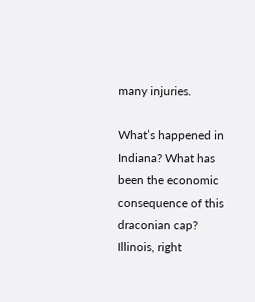many injuries.

What’s happened in Indiana? What has been the economic consequence of this draconian cap? Illinois, right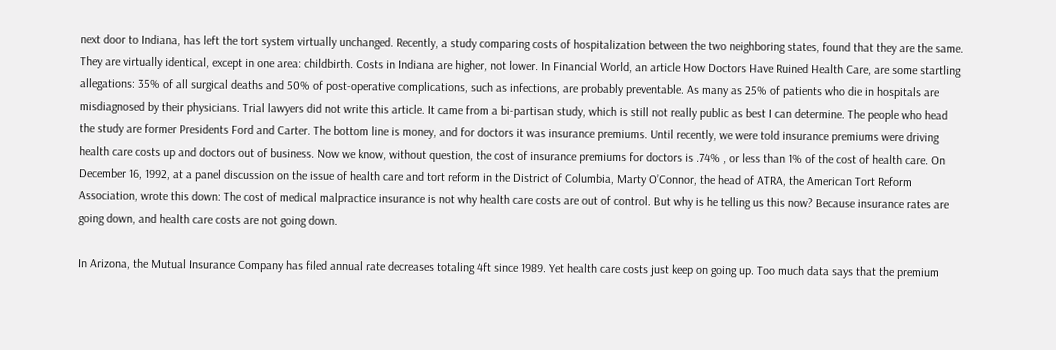next door to Indiana, has left the tort system virtually unchanged. Recently, a study comparing costs of hospitalization between the two neighboring states, found that they are the same. They are virtually identical, except in one area: childbirth. Costs in Indiana are higher, not lower. In Financial World, an article How Doctors Have Ruined Health Care, are some startling allegations: 35% of all surgical deaths and 50% of post-operative complications, such as infections, are probably preventable. As many as 25% of patients who die in hospitals are misdiagnosed by their physicians. Trial lawyers did not write this article. It came from a bi-partisan study, which is still not really public as best I can determine. The people who head the study are former Presidents Ford and Carter. The bottom line is money, and for doctors it was insurance premiums. Until recently, we were told insurance premiums were driving health care costs up and doctors out of business. Now we know, without question, the cost of insurance premiums for doctors is .74% , or less than 1% of the cost of health care. On December 16, 1992, at a panel discussion on the issue of health care and tort reform in the District of Columbia, Marty O’Connor, the head of ATRA, the American Tort Reform Association, wrote this down: The cost of medical malpractice insurance is not why health care costs are out of control. But why is he telling us this now? Because insurance rates are going down, and health care costs are not going down.

In Arizona, the Mutual Insurance Company has filed annual rate decreases totaling 4ft since 1989. Yet health care costs just keep on going up. Too much data says that the premium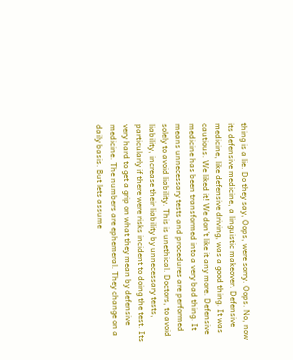thing is a lie. Do they say, Oops, were sorry. Oops. No, now its defensive medicine, a linguistic makeover. Defensive medicine, like defensive driving, was a good thing. It was cautious. We liked it! We don’t like it any more. Defensive medicine has been transformed into a very bad thing. It means unnecessary tests and procedures are performed solely to avoid liability. This is unethical. Doctors, to avoid liability, increase their liability by unnecessary tests, particularly if there were risks incident to doing the test. Its very hard to get a grip on what they mean by defensive medicine. The numbers are ephemeral. They change on a daily basis. But lets assume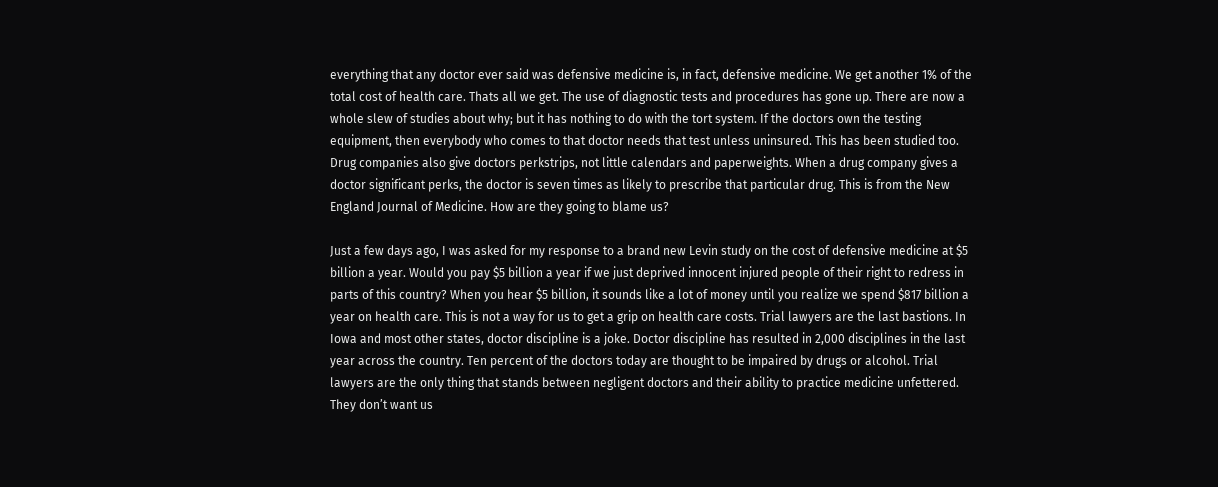everything that any doctor ever said was defensive medicine is, in fact, defensive medicine. We get another 1% of the total cost of health care. Thats all we get. The use of diagnostic tests and procedures has gone up. There are now a whole slew of studies about why; but it has nothing to do with the tort system. If the doctors own the testing equipment, then everybody who comes to that doctor needs that test unless uninsured. This has been studied too. Drug companies also give doctors perkstrips, not little calendars and paperweights. When a drug company gives a doctor significant perks, the doctor is seven times as likely to prescribe that particular drug. This is from the New England Journal of Medicine. How are they going to blame us?

Just a few days ago, I was asked for my response to a brand new Levin study on the cost of defensive medicine at $5 billion a year. Would you pay $5 billion a year if we just deprived innocent injured people of their right to redress in parts of this country? When you hear $5 billion, it sounds like a lot of money until you realize we spend $817 billion a year on health care. This is not a way for us to get a grip on health care costs. Trial lawyers are the last bastions. In Iowa and most other states, doctor discipline is a joke. Doctor discipline has resulted in 2,000 disciplines in the last year across the country. Ten percent of the doctors today are thought to be impaired by drugs or alcohol. Trial lawyers are the only thing that stands between negligent doctors and their ability to practice medicine unfettered. They don’t want us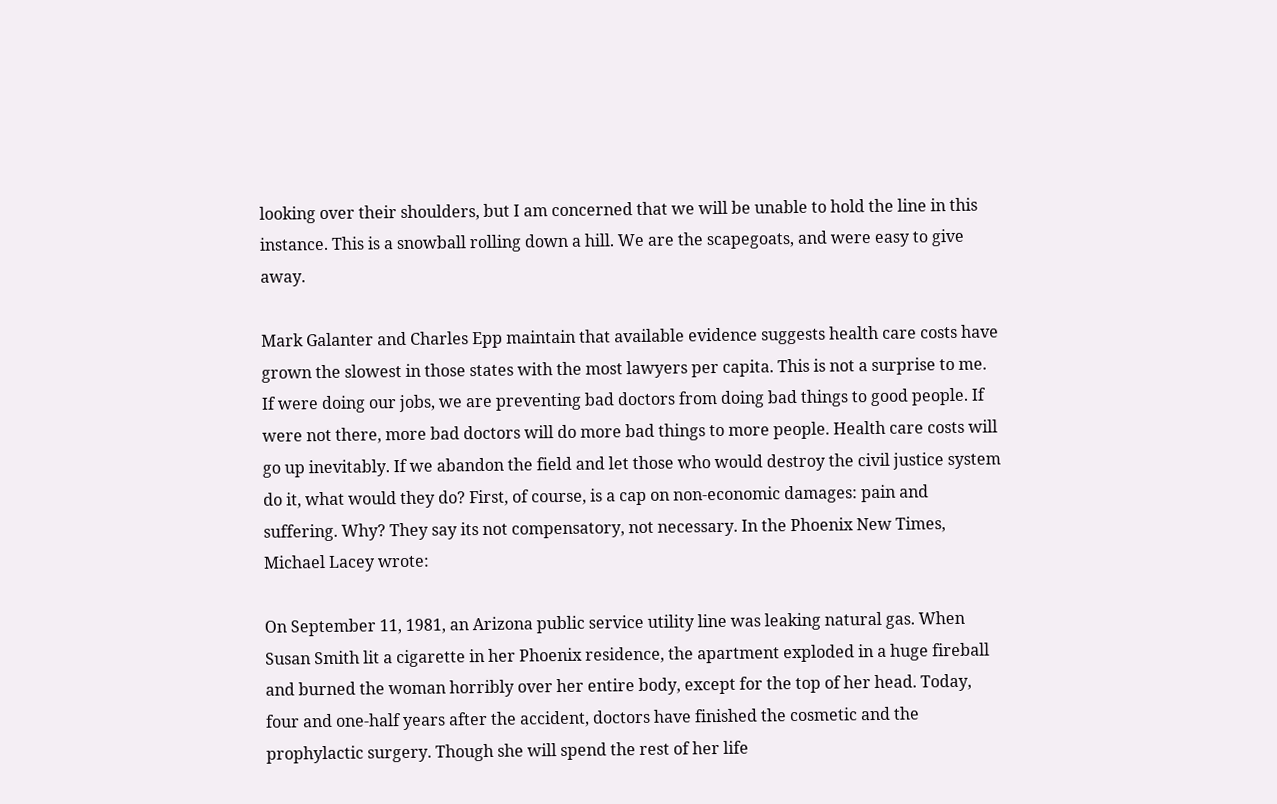looking over their shoulders, but I am concerned that we will be unable to hold the line in this instance. This is a snowball rolling down a hill. We are the scapegoats, and were easy to give away.

Mark Galanter and Charles Epp maintain that available evidence suggests health care costs have grown the slowest in those states with the most lawyers per capita. This is not a surprise to me. If were doing our jobs, we are preventing bad doctors from doing bad things to good people. If were not there, more bad doctors will do more bad things to more people. Health care costs will go up inevitably. If we abandon the field and let those who would destroy the civil justice system do it, what would they do? First, of course, is a cap on non-economic damages: pain and suffering. Why? They say its not compensatory, not necessary. In the Phoenix New Times, Michael Lacey wrote:

On September 11, 1981, an Arizona public service utility line was leaking natural gas. When Susan Smith lit a cigarette in her Phoenix residence, the apartment exploded in a huge fireball and burned the woman horribly over her entire body, except for the top of her head. Today, four and one-half years after the accident, doctors have finished the cosmetic and the prophylactic surgery. Though she will spend the rest of her life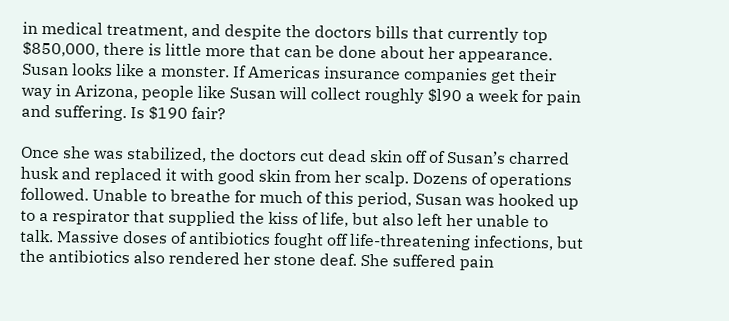in medical treatment, and despite the doctors bills that currently top $850,000, there is little more that can be done about her appearance. Susan looks like a monster. If Americas insurance companies get their way in Arizona, people like Susan will collect roughly $l90 a week for pain and suffering. Is $190 fair?

Once she was stabilized, the doctors cut dead skin off of Susan’s charred husk and replaced it with good skin from her scalp. Dozens of operations followed. Unable to breathe for much of this period, Susan was hooked up to a respirator that supplied the kiss of life, but also left her unable to talk. Massive doses of antibiotics fought off life-threatening infections, but the antibiotics also rendered her stone deaf. She suffered pain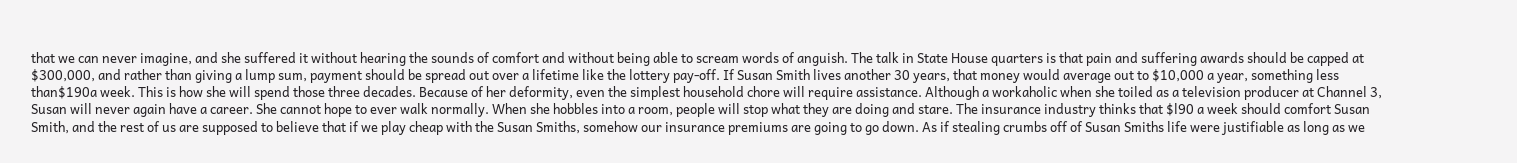that we can never imagine, and she suffered it without hearing the sounds of comfort and without being able to scream words of anguish. The talk in State House quarters is that pain and suffering awards should be capped at $300,000, and rather than giving a lump sum, payment should be spread out over a lifetime like the lottery pay-off. If Susan Smith lives another 30 years, that money would average out to $10,000 a year, something less than$190a week. This is how she will spend those three decades. Because of her deformity, even the simplest household chore will require assistance. Although a workaholic when she toiled as a television producer at Channel 3, Susan will never again have a career. She cannot hope to ever walk normally. When she hobbles into a room, people will stop what they are doing and stare. The insurance industry thinks that $l90 a week should comfort Susan Smith, and the rest of us are supposed to believe that if we play cheap with the Susan Smiths, somehow our insurance premiums are going to go down. As if stealing crumbs off of Susan Smiths life were justifiable as long as we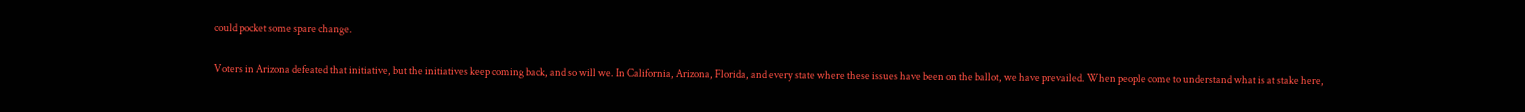could pocket some spare change.

Voters in Arizona defeated that initiative, but the initiatives keep coming back, and so will we. In California, Arizona, Florida, and every state where these issues have been on the ballot, we have prevailed. When people come to understand what is at stake here,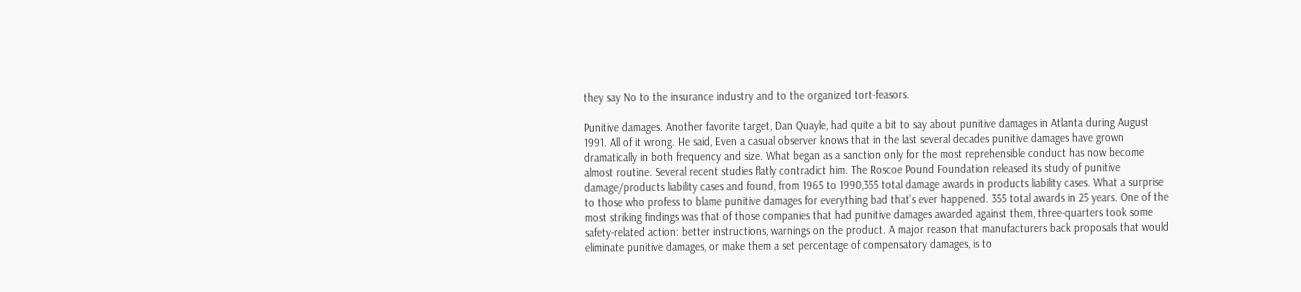they say No to the insurance industry and to the organized tort-feasors.

Punitive damages. Another favorite target, Dan Quayle, had quite a bit to say about punitive damages in Atlanta during August 1991. All of it wrong. He said, Even a casual observer knows that in the last several decades punitive damages have grown dramatically in both frequency and size. What began as a sanction only for the most reprehensible conduct has now become almost routine. Several recent studies flatly contradict him. The Roscoe Pound Foundation released its study of punitive damage/products liability cases and found, from 1965 to 1990,355 total damage awards in products liability cases. What a surprise to those who profess to blame punitive damages for everything bad that’s ever happened. 355 total awards in 25 years. One of the most striking findings was that of those companies that had punitive damages awarded against them, three-quarters took some safety-related action: better instructions, warnings on the product. A major reason that manufacturers back proposals that would eliminate punitive damages, or make them a set percentage of compensatory damages, is to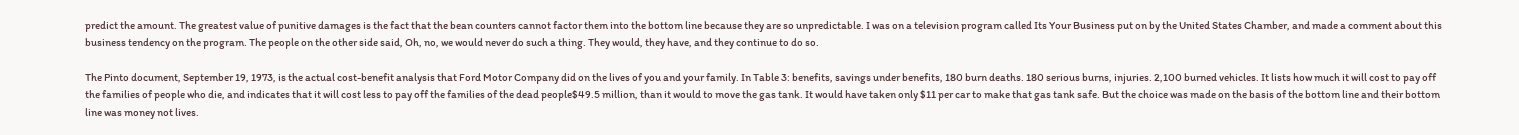predict the amount. The greatest value of punitive damages is the fact that the bean counters cannot factor them into the bottom line because they are so unpredictable. I was on a television program called Its Your Business put on by the United States Chamber, and made a comment about this business tendency on the program. The people on the other side said, Oh, no, we would never do such a thing. They would, they have, and they continue to do so.

The Pinto document, September 19, 1973, is the actual cost-benefit analysis that Ford Motor Company did on the lives of you and your family. In Table 3: benefits, savings under benefits, 180 burn deaths. 180 serious burns, injuries. 2,100 burned vehicles. It lists how much it will cost to pay off the families of people who die, and indicates that it will cost less to pay off the families of the dead people$49.5 million, than it would to move the gas tank. It would have taken only $11 per car to make that gas tank safe. But the choice was made on the basis of the bottom line and their bottom line was money not lives.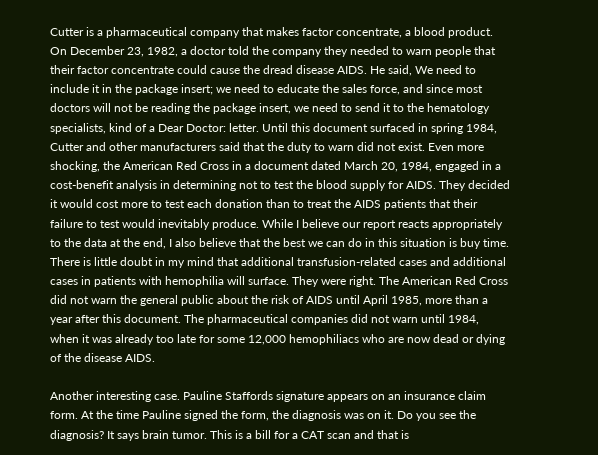Cutter is a pharmaceutical company that makes factor concentrate, a blood product. On December 23, 1982, a doctor told the company they needed to warn people that their factor concentrate could cause the dread disease AIDS. He said, We need to include it in the package insert; we need to educate the sales force, and since most doctors will not be reading the package insert, we need to send it to the hematology specialists, kind of a Dear Doctor: letter. Until this document surfaced in spring 1984, Cutter and other manufacturers said that the duty to warn did not exist. Even more shocking, the American Red Cross in a document dated March 20, 1984, engaged in a cost-benefit analysis in determining not to test the blood supply for AIDS. They decided it would cost more to test each donation than to treat the AIDS patients that their failure to test would inevitably produce. While I believe our report reacts appropriately to the data at the end, I also believe that the best we can do in this situation is buy time. There is little doubt in my mind that additional transfusion-related cases and additional cases in patients with hemophilia will surface. They were right. The American Red Cross did not warn the general public about the risk of AIDS until April 1985, more than a year after this document. The pharmaceutical companies did not warn until 1984, when it was already too late for some 12,000 hemophiliacs who are now dead or dying of the disease AIDS.

Another interesting case. Pauline Staffords signature appears on an insurance claim form. At the time Pauline signed the form, the diagnosis was on it. Do you see the diagnosis? It says brain tumor. This is a bill for a CAT scan and that is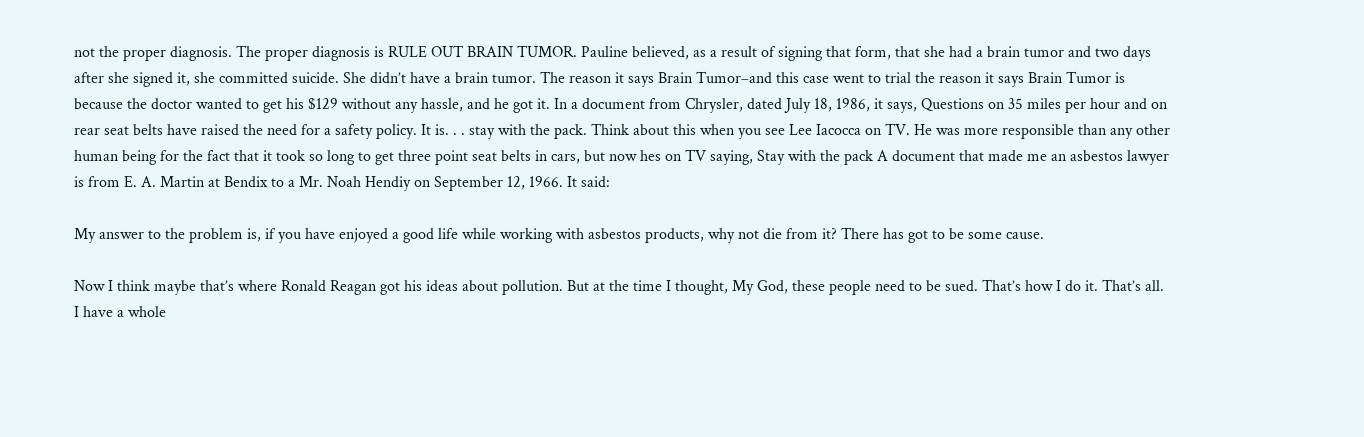not the proper diagnosis. The proper diagnosis is RULE OUT BRAIN TUMOR. Pauline believed, as a result of signing that form, that she had a brain tumor and two days after she signed it, she committed suicide. She didn’t have a brain tumor. The reason it says Brain Tumor–and this case went to trial the reason it says Brain Tumor is because the doctor wanted to get his $129 without any hassle, and he got it. In a document from Chrysler, dated July 18, 1986, it says, Questions on 35 miles per hour and on rear seat belts have raised the need for a safety policy. It is. . . stay with the pack. Think about this when you see Lee Iacocca on TV. He was more responsible than any other human being for the fact that it took so long to get three point seat belts in cars, but now hes on TV saying, Stay with the pack A document that made me an asbestos lawyer is from E. A. Martin at Bendix to a Mr. Noah Hendiy on September 12, 1966. It said:

My answer to the problem is, if you have enjoyed a good life while working with asbestos products, why not die from it? There has got to be some cause.

Now I think maybe that’s where Ronald Reagan got his ideas about pollution. But at the time I thought, My God, these people need to be sued. That’s how I do it. That’s all. I have a whole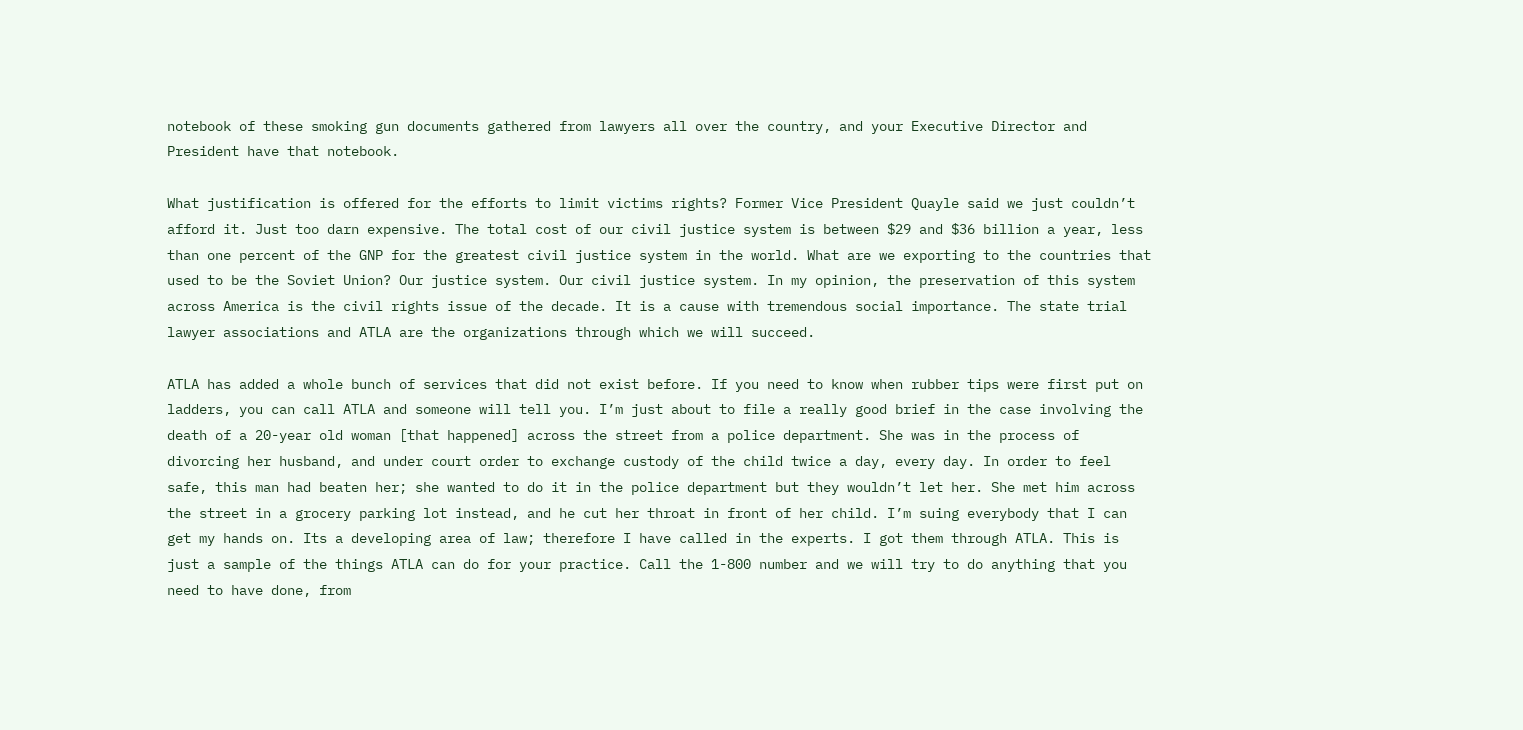notebook of these smoking gun documents gathered from lawyers all over the country, and your Executive Director and President have that notebook.

What justification is offered for the efforts to limit victims rights? Former Vice President Quayle said we just couldn’t afford it. Just too darn expensive. The total cost of our civil justice system is between $29 and $36 billion a year, less than one percent of the GNP for the greatest civil justice system in the world. What are we exporting to the countries that used to be the Soviet Union? Our justice system. Our civil justice system. In my opinion, the preservation of this system across America is the civil rights issue of the decade. It is a cause with tremendous social importance. The state trial lawyer associations and ATLA are the organizations through which we will succeed.

ATLA has added a whole bunch of services that did not exist before. If you need to know when rubber tips were first put on ladders, you can call ATLA and someone will tell you. I’m just about to file a really good brief in the case involving the death of a 20-year old woman [that happened] across the street from a police department. She was in the process of divorcing her husband, and under court order to exchange custody of the child twice a day, every day. In order to feel safe, this man had beaten her; she wanted to do it in the police department but they wouldn’t let her. She met him across the street in a grocery parking lot instead, and he cut her throat in front of her child. I’m suing everybody that I can get my hands on. Its a developing area of law; therefore I have called in the experts. I got them through ATLA. This is just a sample of the things ATLA can do for your practice. Call the 1-800 number and we will try to do anything that you need to have done, from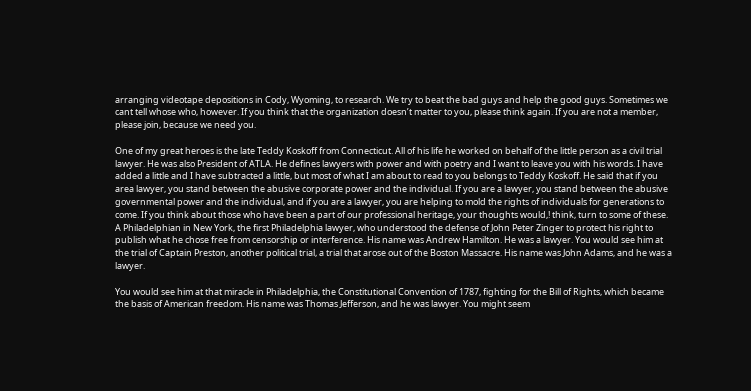arranging videotape depositions in Cody, Wyoming, to research. We try to beat the bad guys and help the good guys. Sometimes we cant tell whose who, however. If you think that the organization doesn’t matter to you, please think again. If you are not a member, please join, because we need you.

One of my great heroes is the late Teddy Koskoff from Connecticut. All of his life he worked on behalf of the little person as a civil trial lawyer. He was also President of ATLA. He defines lawyers with power and with poetry and I want to leave you with his words. I have added a little and I have subtracted a little, but most of what I am about to read to you belongs to Teddy Koskoff. He said that if you area lawyer, you stand between the abusive corporate power and the individual. If you are a lawyer, you stand between the abusive governmental power and the individual, and if you are a lawyer, you are helping to mold the rights of individuals for generations to come. If you think about those who have been a part of our professional heritage, your thoughts would,! think, turn to some of these. A Philadelphian in New York, the first Philadelphia lawyer, who understood the defense of John Peter Zinger to protect his right to publish what he chose free from censorship or interference. His name was Andrew Hamilton. He was a lawyer. You would see him at the trial of Captain Preston, another political trial, a trial that arose out of the Boston Massacre. His name was John Adams, and he was a lawyer.

You would see him at that miracle in Philadelphia, the Constitutional Convention of 1787, fighting for the Bill of Rights, which became the basis of American freedom. His name was Thomas Jefferson, and he was lawyer. You might seem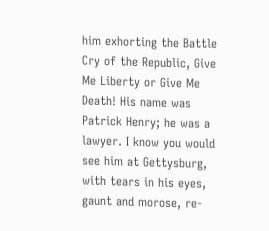him exhorting the Battle Cry of the Republic, Give Me Liberty or Give Me Death! His name was Patrick Henry; he was a lawyer. I know you would see him at Gettysburg, with tears in his eyes, gaunt and morose, re-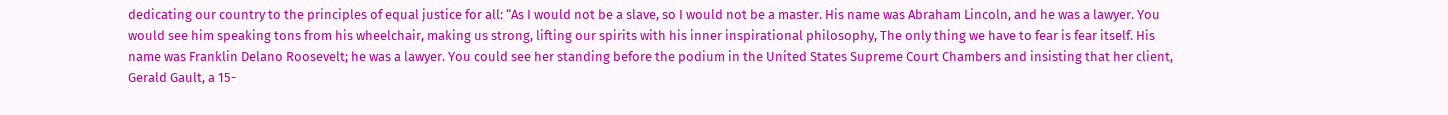dedicating our country to the principles of equal justice for all: “As I would not be a slave, so I would not be a master. His name was Abraham Lincoln, and he was a lawyer. You would see him speaking tons from his wheelchair, making us strong, lifting our spirits with his inner inspirational philosophy, The only thing we have to fear is fear itself. His name was Franklin Delano Roosevelt; he was a lawyer. You could see her standing before the podium in the United States Supreme Court Chambers and insisting that her client, Gerald Gault, a 15-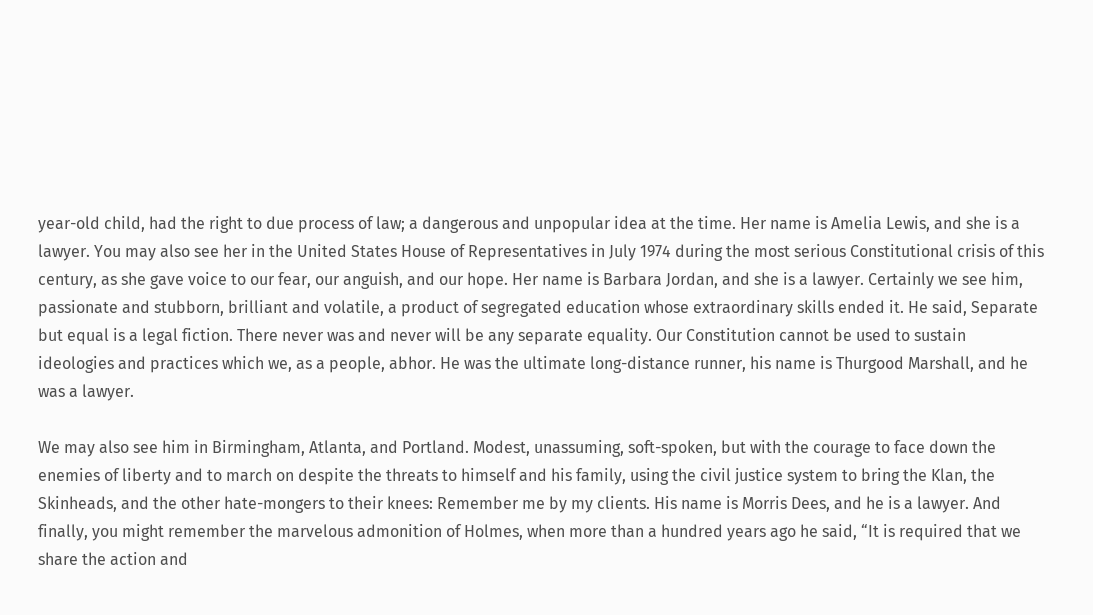year-old child, had the right to due process of law; a dangerous and unpopular idea at the time. Her name is Amelia Lewis, and she is a lawyer. You may also see her in the United States House of Representatives in July 1974 during the most serious Constitutional crisis of this century, as she gave voice to our fear, our anguish, and our hope. Her name is Barbara Jordan, and she is a lawyer. Certainly we see him, passionate and stubborn, brilliant and volatile, a product of segregated education whose extraordinary skills ended it. He said, Separate but equal is a legal fiction. There never was and never will be any separate equality. Our Constitution cannot be used to sustain ideologies and practices which we, as a people, abhor. He was the ultimate long-distance runner, his name is Thurgood Marshall, and he was a lawyer.

We may also see him in Birmingham, Atlanta, and Portland. Modest, unassuming, soft-spoken, but with the courage to face down the enemies of liberty and to march on despite the threats to himself and his family, using the civil justice system to bring the Klan, the Skinheads, and the other hate-mongers to their knees: Remember me by my clients. His name is Morris Dees, and he is a lawyer. And finally, you might remember the marvelous admonition of Holmes, when more than a hundred years ago he said, “It is required that we share the action and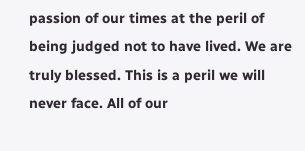passion of our times at the peril of being judged not to have lived. We are truly blessed. This is a peril we will never face. All of our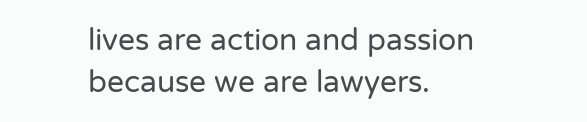lives are action and passion because we are lawyers.